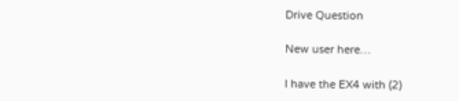Drive Question

New user here…

I have the EX4 with (2)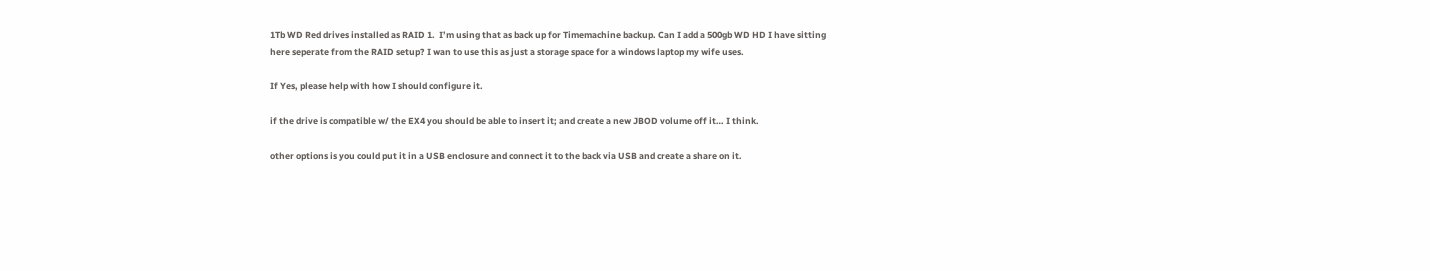1Tb WD Red drives installed as RAID 1.  I’m using that as back up for Timemachine backup. Can I add a 500gb WD HD I have sitting here seperate from the RAID setup? I wan to use this as just a storage space for a windows laptop my wife uses.

If Yes, please help with how I should configure it.

if the drive is compatible w/ the EX4 you should be able to insert it; and create a new JBOD volume off it… I think.

other options is you could put it in a USB enclosure and connect it to the back via USB and create a share on it.